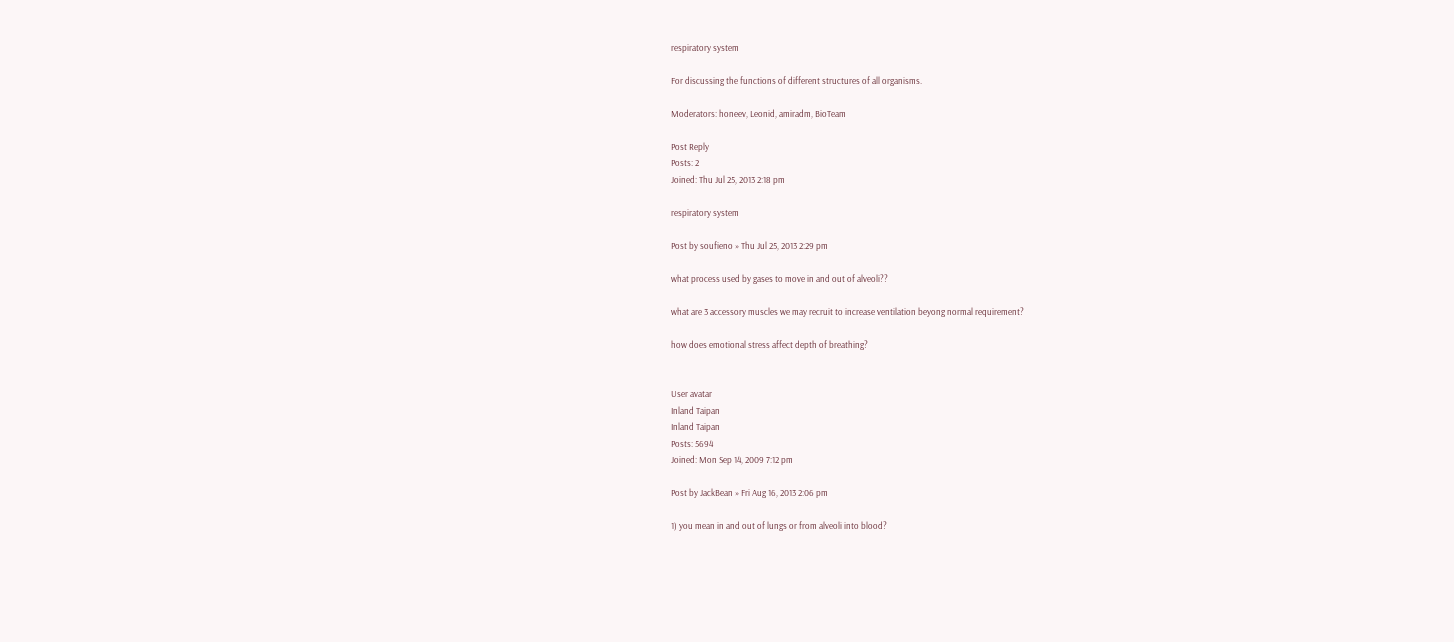respiratory system

For discussing the functions of different structures of all organisms.

Moderators: honeev, Leonid, amiradm, BioTeam

Post Reply
Posts: 2
Joined: Thu Jul 25, 2013 2:18 pm

respiratory system

Post by soufieno » Thu Jul 25, 2013 2:29 pm

what process used by gases to move in and out of alveoli??

what are 3 accessory muscles we may recruit to increase ventilation beyong normal requirement?

how does emotional stress affect depth of breathing?


User avatar
Inland Taipan
Inland Taipan
Posts: 5694
Joined: Mon Sep 14, 2009 7:12 pm

Post by JackBean » Fri Aug 16, 2013 2:06 pm

1) you mean in and out of lungs or from alveoli into blood?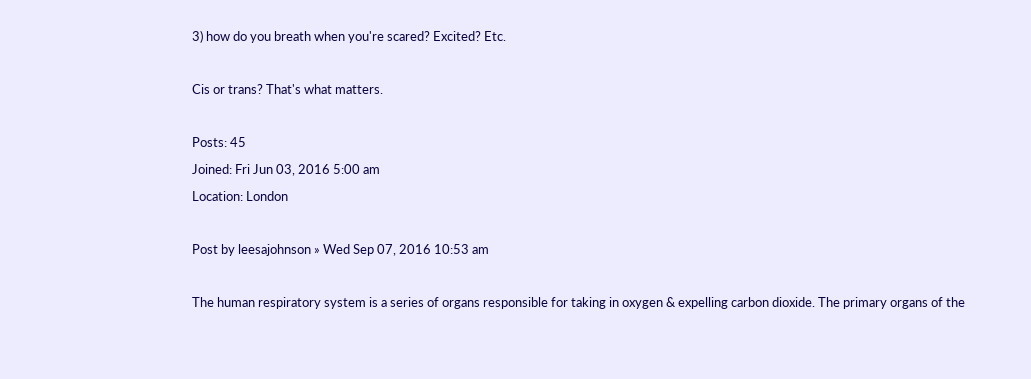3) how do you breath when you're scared? Excited? Etc.

Cis or trans? That's what matters.

Posts: 45
Joined: Fri Jun 03, 2016 5:00 am
Location: London

Post by leesajohnson » Wed Sep 07, 2016 10:53 am

The human respiratory system is a series of organs responsible for taking in oxygen & expelling carbon dioxide. The primary organs of the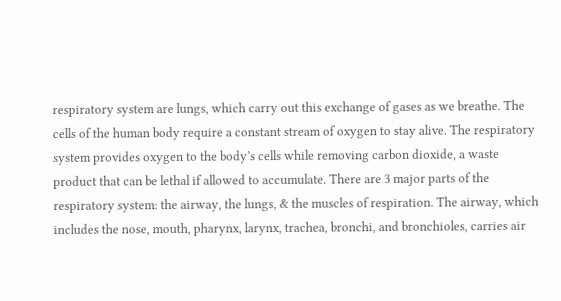respiratory system are lungs, which carry out this exchange of gases as we breathe. The cells of the human body require a constant stream of oxygen to stay alive. The respiratory system provides oxygen to the body’s cells while removing carbon dioxide, a waste product that can be lethal if allowed to accumulate. There are 3 major parts of the respiratory system: the airway, the lungs, & the muscles of respiration. The airway, which includes the nose, mouth, pharynx, larynx, trachea, bronchi, and bronchioles, carries air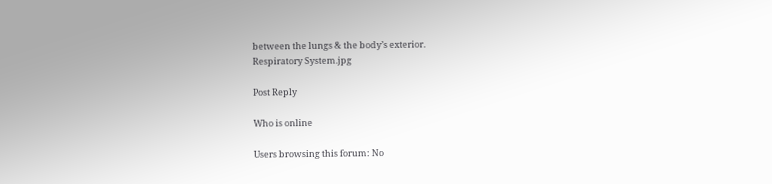between the lungs & the body’s exterior.
Respiratory System.jpg

Post Reply

Who is online

Users browsing this forum: No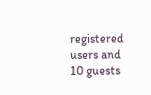registered users and 10 guests